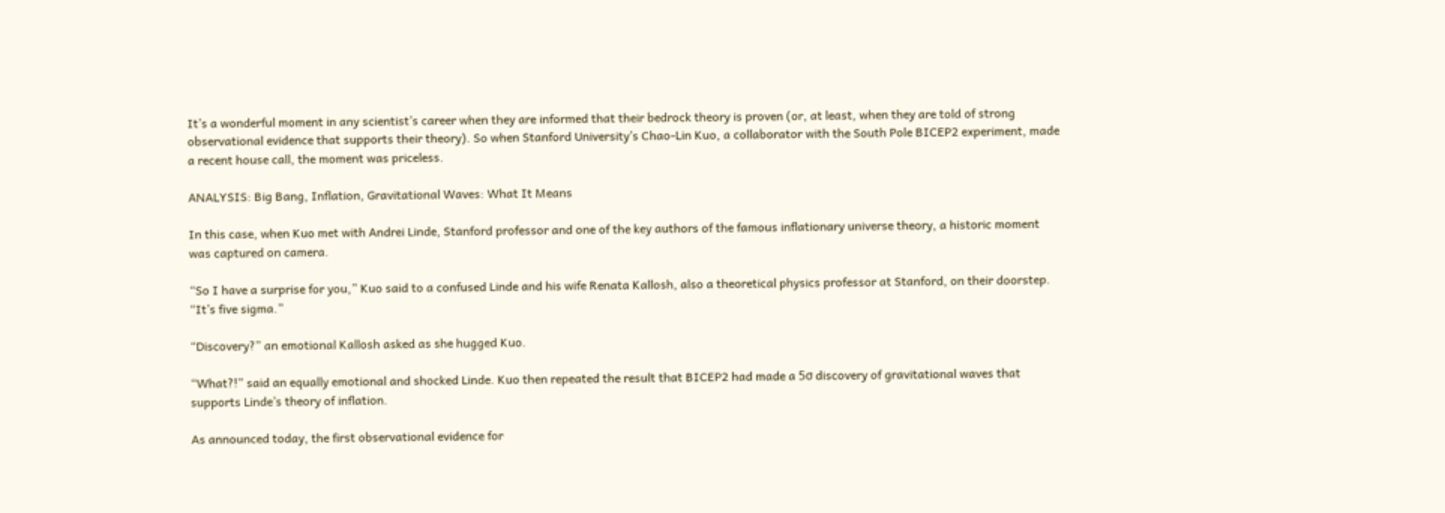It’s a wonderful moment in any scientist’s career when they are informed that their bedrock theory is proven (or, at least, when they are told of strong observational evidence that supports their theory). So when Stanford University’s Chao-Lin Kuo, a collaborator with the South Pole BICEP2 experiment, made a recent house call, the moment was priceless.

ANALYSIS: Big Bang, Inflation, Gravitational Waves: What It Means

In this case, when Kuo met with Andrei Linde, Stanford professor and one of the key authors of the famous inflationary universe theory, a historic moment was captured on camera.

“So I have a surprise for you,” Kuo said to a confused Linde and his wife Renata Kallosh, also a theoretical physics professor at Stanford, on their doorstep. “It’s five sigma.”

“Discovery?” an emotional Kallosh asked as she hugged Kuo.

“What?!” said an equally emotional and shocked Linde. Kuo then repeated the result that BICEP2 had made a 5σ discovery of gravitational waves that supports Linde’s theory of inflation.

As announced today, the first observational evidence for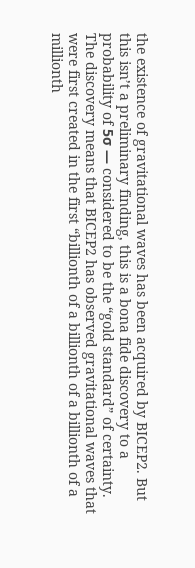the existence of gravitational waves has been acquired by BICEP2. But this isn’t a preliminary finding, this is a bona fide discovery to a probability of 5σ — considered to be the “gold standard” of certainty. The discovery means that BICEP2 has observed gravitational waves that were first created in the first “billionth of a billionth of a billionth of a millionth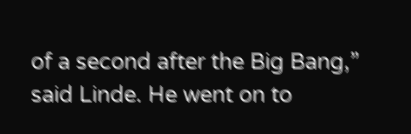of a second after the Big Bang,” said Linde. He went on to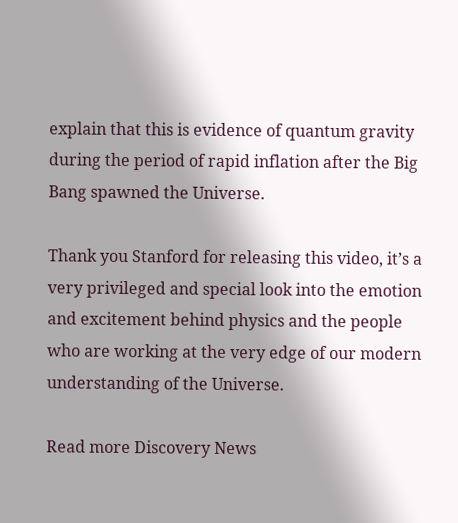explain that this is evidence of quantum gravity during the period of rapid inflation after the Big Bang spawned the Universe.

Thank you Stanford for releasing this video, it’s a very privileged and special look into the emotion and excitement behind physics and the people who are working at the very edge of our modern understanding of the Universe.

Read more Discovery News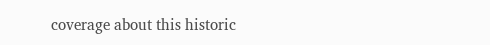coverage about this historic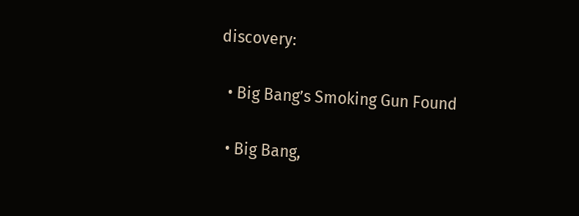discovery:

  • Big Bang’s Smoking Gun Found

  • Big Bang,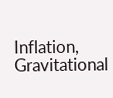Inflation, Gravitational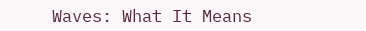Waves: What It Means